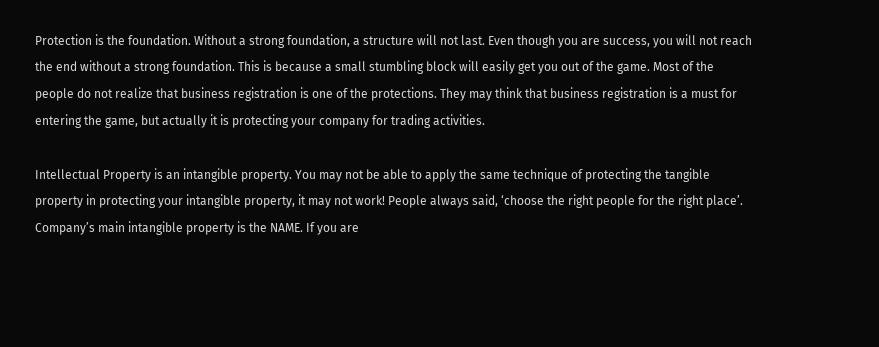Protection is the foundation. Without a strong foundation, a structure will not last. Even though you are success, you will not reach the end without a strong foundation. This is because a small stumbling block will easily get you out of the game. Most of the people do not realize that business registration is one of the protections. They may think that business registration is a must for entering the game, but actually it is protecting your company for trading activities.

Intellectual Property is an intangible property. You may not be able to apply the same technique of protecting the tangible property in protecting your intangible property, it may not work! People always said, ‘choose the right people for the right place’. Company’s main intangible property is the NAME. If you are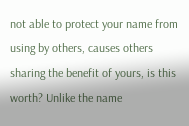not able to protect your name from using by others, causes others sharing the benefit of yours, is this worth? Unlike the name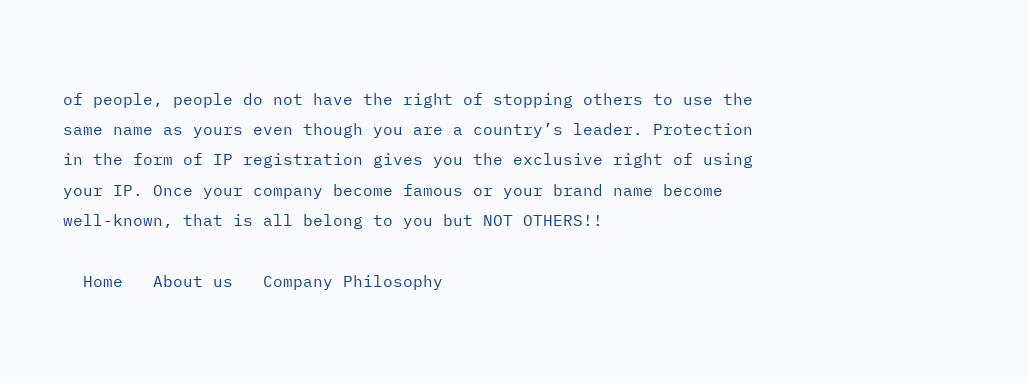of people, people do not have the right of stopping others to use the same name as yours even though you are a country’s leader. Protection in the form of IP registration gives you the exclusive right of using your IP. Once your company become famous or your brand name become well-known, that is all belong to you but NOT OTHERS!!

  Home   About us   Company Philosophy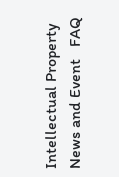Intellectual Property   News and Event   FAQ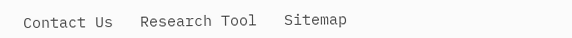Contact Us   Research Tool   Sitemap